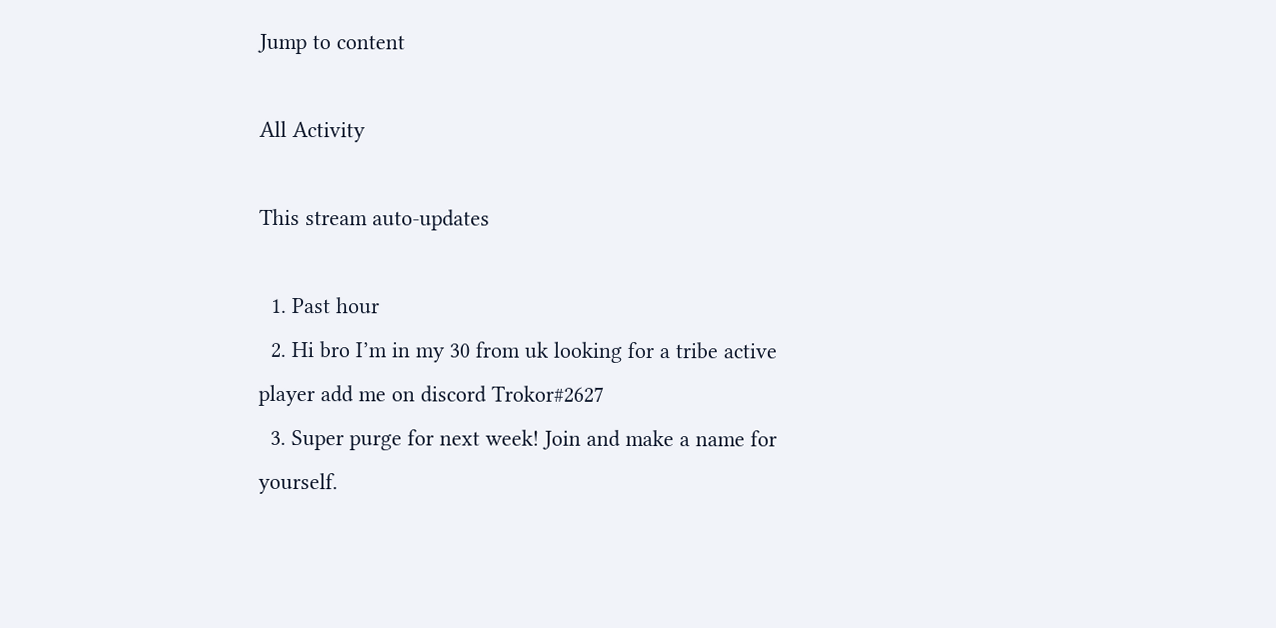Jump to content

All Activity

This stream auto-updates

  1. Past hour
  2. Hi bro I’m in my 30 from uk looking for a tribe active player add me on discord Trokor#2627
  3. Super purge for next week! Join and make a name for yourself.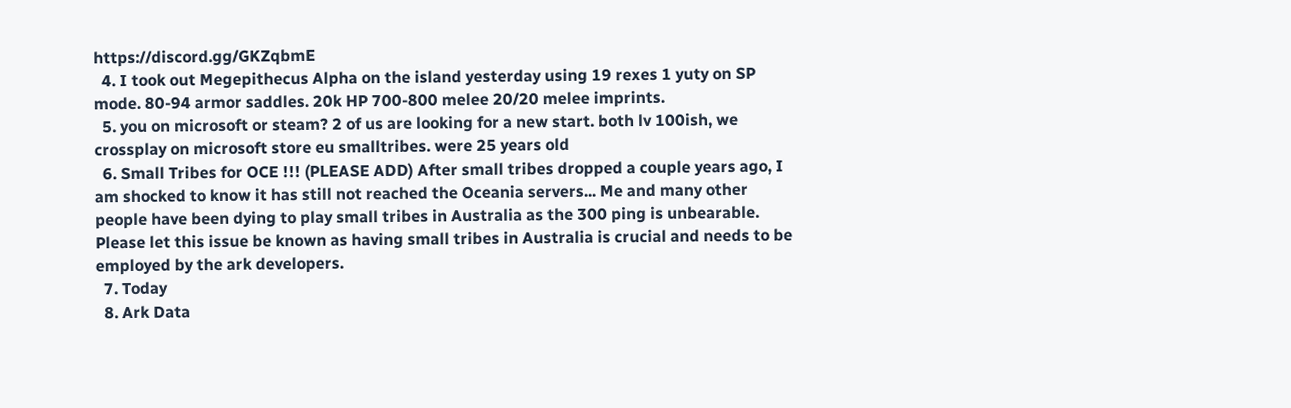https://discord.gg/GKZqbmE
  4. I took out Megepithecus Alpha on the island yesterday using 19 rexes 1 yuty on SP mode. 80-94 armor saddles. 20k HP 700-800 melee 20/20 melee imprints.
  5. you on microsoft or steam? 2 of us are looking for a new start. both lv 100ish, we crossplay on microsoft store eu smalltribes. were 25 years old
  6. Small Tribes for OCE !!! (PLEASE ADD) After small tribes dropped a couple years ago, I am shocked to know it has still not reached the Oceania servers... Me and many other people have been dying to play small tribes in Australia as the 300 ping is unbearable. Please let this issue be known as having small tribes in Australia is crucial and needs to be employed by the ark developers.
  7. Today
  8. Ark Data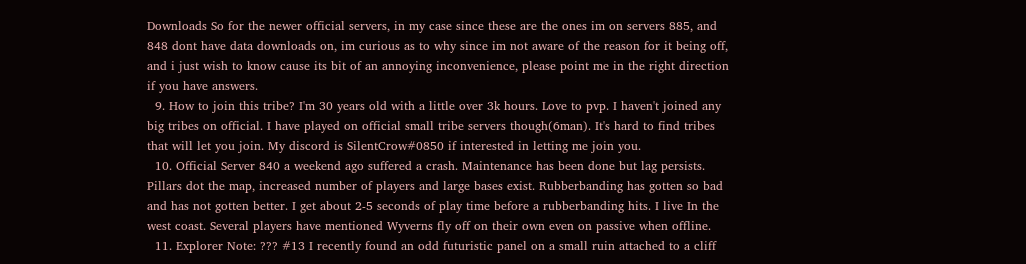Downloads So for the newer official servers, in my case since these are the ones im on servers 885, and 848 dont have data downloads on, im curious as to why since im not aware of the reason for it being off, and i just wish to know cause its bit of an annoying inconvenience, please point me in the right direction if you have answers.
  9. How to join this tribe? I'm 30 years old with a little over 3k hours. Love to pvp. I haven't joined any big tribes on official. I have played on official small tribe servers though(6man). It's hard to find tribes that will let you join. My discord is SilentCrow#0850 if interested in letting me join you.
  10. Official Server 840 a weekend ago suffered a crash. Maintenance has been done but lag persists. Pillars dot the map, increased number of players and large bases exist. Rubberbanding has gotten so bad and has not gotten better. I get about 2-5 seconds of play time before a rubberbanding hits. I live In the west coast. Several players have mentioned Wyverns fly off on their own even on passive when offline.
  11. Explorer Note: ??? #13 I recently found an odd futuristic panel on a small ruin attached to a cliff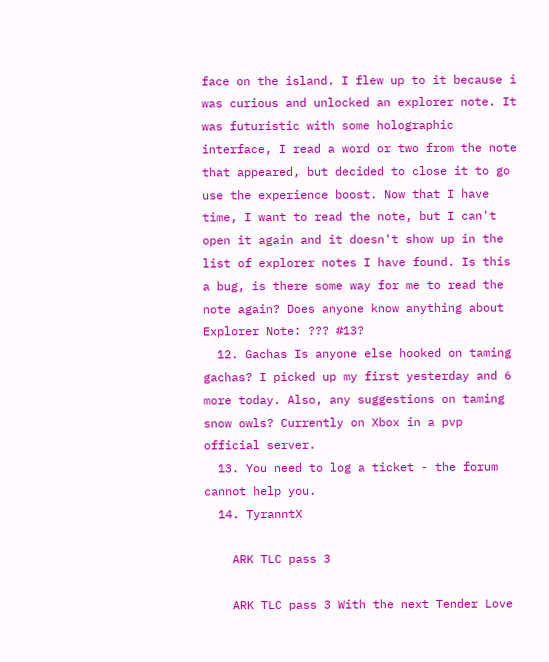face on the island. I flew up to it because i was curious and unlocked an explorer note. It was futuristic with some holographic interface, I read a word or two from the note that appeared, but decided to close it to go use the experience boost. Now that I have time, I want to read the note, but I can't open it again and it doesn't show up in the list of explorer notes I have found. Is this a bug, is there some way for me to read the note again? Does anyone know anything about Explorer Note: ??? #13?
  12. Gachas Is anyone else hooked on taming gachas? I picked up my first yesterday and 6 more today. Also, any suggestions on taming snow owls? Currently on Xbox in a pvp official server.
  13. You need to log a ticket - the forum cannot help you.
  14. TyranntX

    ARK TLC pass 3

    ARK TLC pass 3 With the next Tender Love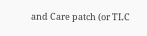and Care patch (or TLC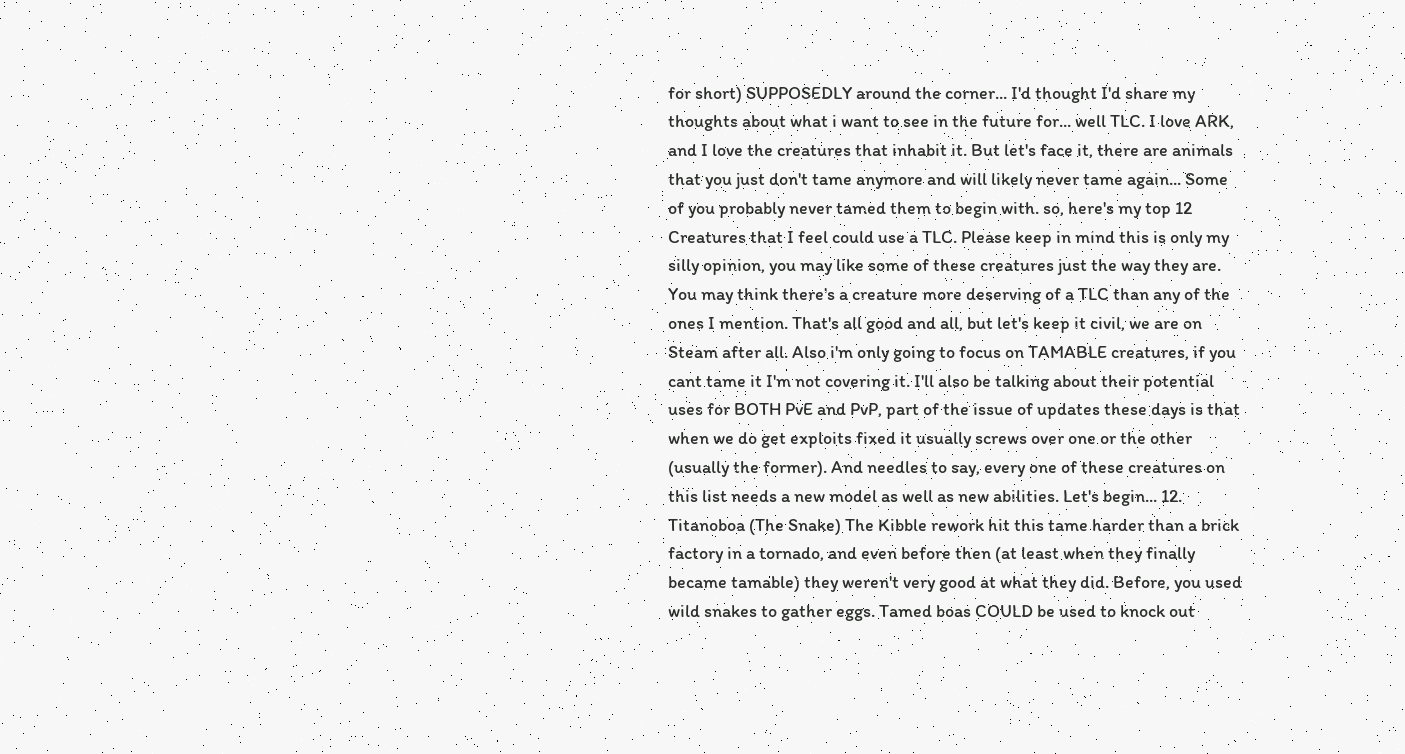for short) SUPPOSEDLY around the corner... I'd thought I'd share my thoughts about what i want to see in the future for... well TLC. I love ARK, and I love the creatures that inhabit it. But let's face it, there are animals that you just don't tame anymore and will likely never tame again... Some of you probably never tamed them to begin with. so, here's my top 12 Creatures that I feel could use a TLC. Please keep in mind this is only my silly opinion, you may like some of these creatures just the way they are. You may think there's a creature more deserving of a TLC than any of the ones I mention. That's all good and all, but let's keep it civil, we are on Steam after all. Also i'm only going to focus on TAMABLE creatures, if you cant tame it I'm not covering it. I'll also be talking about their potential uses for BOTH PvE and PvP, part of the issue of updates these days is that when we do get exploits fixed it usually screws over one or the other (usually the former). And needles to say, every one of these creatures on this list needs a new model as well as new abilities. Let's begin... 12. Titanoboa (The Snake) The Kibble rework hit this tame harder than a brick factory in a tornado, and even before then (at least when they finally became tamable) they weren't very good at what they did. Before, you used wild snakes to gather eggs. Tamed boas COULD be used to knock out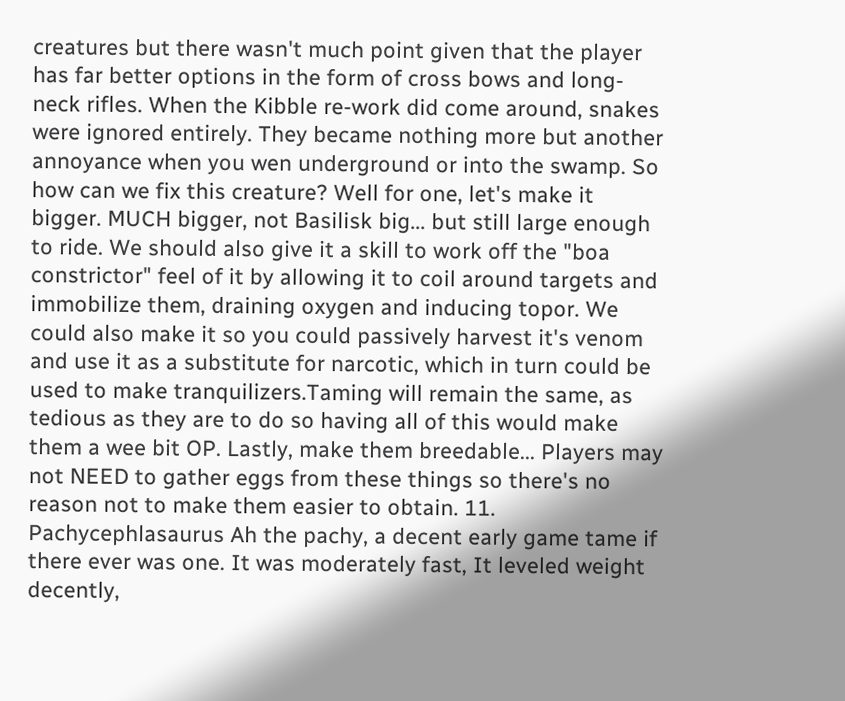creatures but there wasn't much point given that the player has far better options in the form of cross bows and long-neck rifles. When the Kibble re-work did come around, snakes were ignored entirely. They became nothing more but another annoyance when you wen underground or into the swamp. So how can we fix this creature? Well for one, let's make it bigger. MUCH bigger, not Basilisk big... but still large enough to ride. We should also give it a skill to work off the "boa constrictor" feel of it by allowing it to coil around targets and immobilize them, draining oxygen and inducing topor. We could also make it so you could passively harvest it's venom and use it as a substitute for narcotic, which in turn could be used to make tranquilizers.Taming will remain the same, as tedious as they are to do so having all of this would make them a wee bit OP. Lastly, make them breedable... Players may not NEED to gather eggs from these things so there's no reason not to make them easier to obtain. 11. Pachycephlasaurus Ah the pachy, a decent early game tame if there ever was one. It was moderately fast, It leveled weight decently,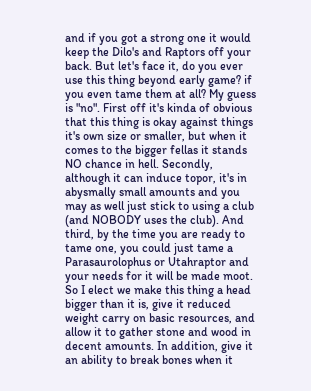and if you got a strong one it would keep the Dilo's and Raptors off your back. But let's face it, do you ever use this thing beyond early game? if you even tame them at all? My guess is "no". First off it's kinda of obvious that this thing is okay against things it's own size or smaller, but when it comes to the bigger fellas it stands NO chance in hell. Secondly, although it can induce topor, it's in abysmally small amounts and you may as well just stick to using a club (and NOBODY uses the club). And third, by the time you are ready to tame one, you could just tame a Parasaurolophus or Utahraptor and your needs for it will be made moot. So I elect we make this thing a head bigger than it is, give it reduced weight carry on basic resources, and allow it to gather stone and wood in decent amounts. In addition, give it an ability to break bones when it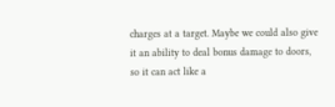charges at a target. Maybe we could also give it an ability to deal bonus damage to doors, so it can act like a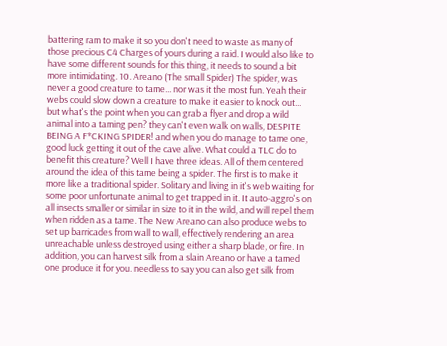battering ram to make it so you don't need to waste as many of those precious C4 Charges of yours during a raid. I would also like to have some different sounds for this thing, it needs to sound a bit more intimidating. 10. Areano (The small Spider) The spider, was never a good creature to tame... nor was it the most fun. Yeah their webs could slow down a creature to make it easier to knock out... but what's the point when you can grab a flyer and drop a wild animal into a taming pen? they can't even walk on walls, DESPITE BEING A F*CKING SPIDER! and when you do manage to tame one, good luck getting it out of the cave alive. What could a TLC do to benefit this creature? Well I have three ideas. All of them centered around the idea of this tame being a spider. The first is to make it more like a traditional spider. Solitary and living in it's web waiting for some poor unfortunate animal to get trapped in it. It auto-aggro's on all insects smaller or similar in size to it in the wild, and will repel them when ridden as a tame. The New Areano can also produce webs to set up barricades from wall to wall, effectively rendering an area unreachable unless destroyed using either a sharp blade, or fire. In addition, you can harvest silk from a slain Areano or have a tamed one produce it for you. needless to say you can also get silk from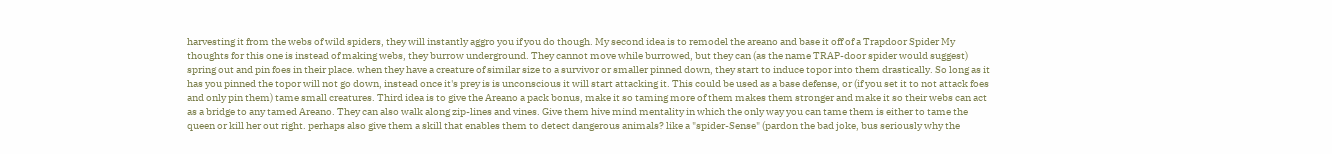harvesting it from the webs of wild spiders, they will instantly aggro you if you do though. My second idea is to remodel the areano and base it off of a Trapdoor Spider My thoughts for this one is instead of making webs, they burrow underground. They cannot move while burrowed, but they can (as the name TRAP-door spider would suggest) spring out and pin foes in their place. when they have a creature of similar size to a survivor or smaller pinned down, they start to induce topor into them drastically. So long as it has you pinned the topor will not go down, instead once it's prey is is unconscious it will start attacking it. This could be used as a base defense, or (if you set it to not attack foes and only pin them) tame small creatures. Third idea is to give the Areano a pack bonus, make it so taming more of them makes them stronger and make it so their webs can act as a bridge to any tamed Areano. They can also walk along zip-lines and vines. Give them hive mind mentality in which the only way you can tame them is either to tame the queen or kill her out right. perhaps also give them a skill that enables them to detect dangerous animals? like a "spider-Sense" (pardon the bad joke, bus seriously why the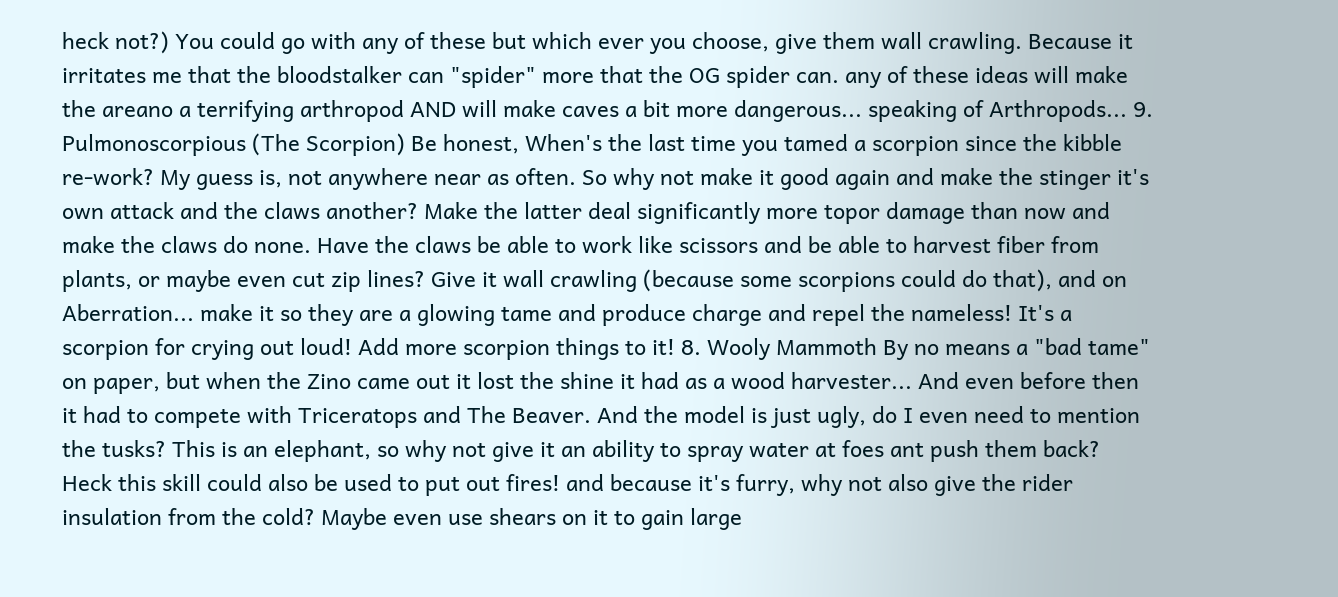heck not?) You could go with any of these but which ever you choose, give them wall crawling. Because it irritates me that the bloodstalker can "spider" more that the OG spider can. any of these ideas will make the areano a terrifying arthropod AND will make caves a bit more dangerous... speaking of Arthropods... 9. Pulmonoscorpious (The Scorpion) Be honest, When's the last time you tamed a scorpion since the kibble re-work? My guess is, not anywhere near as often. So why not make it good again and make the stinger it's own attack and the claws another? Make the latter deal significantly more topor damage than now and make the claws do none. Have the claws be able to work like scissors and be able to harvest fiber from plants, or maybe even cut zip lines? Give it wall crawling (because some scorpions could do that), and on Aberration... make it so they are a glowing tame and produce charge and repel the nameless! It's a scorpion for crying out loud! Add more scorpion things to it! 8. Wooly Mammoth By no means a "bad tame" on paper, but when the Zino came out it lost the shine it had as a wood harvester... And even before then it had to compete with Triceratops and The Beaver. And the model is just ugly, do I even need to mention the tusks? This is an elephant, so why not give it an ability to spray water at foes ant push them back? Heck this skill could also be used to put out fires! and because it's furry, why not also give the rider insulation from the cold? Maybe even use shears on it to gain large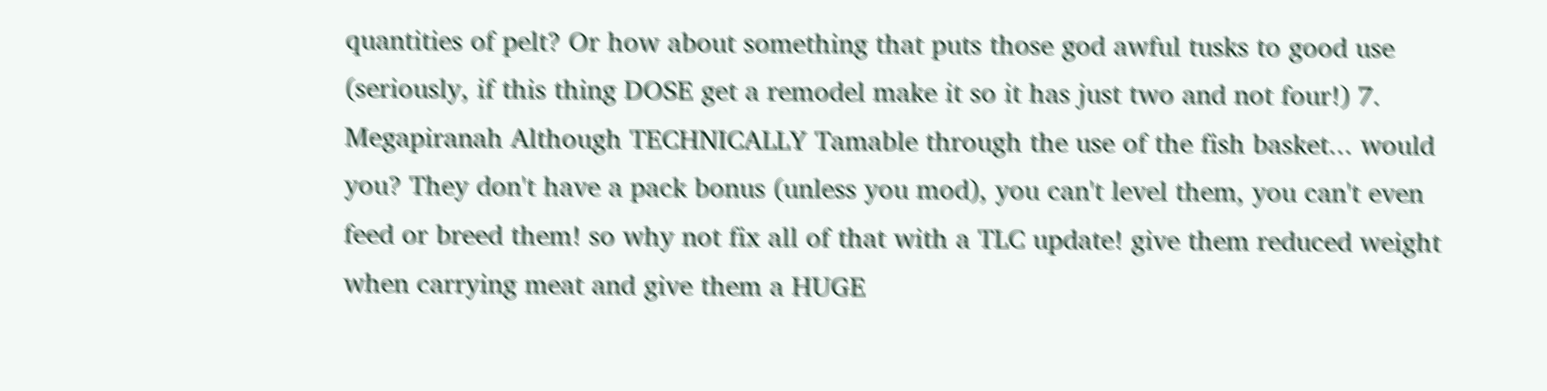quantities of pelt? Or how about something that puts those god awful tusks to good use (seriously, if this thing DOSE get a remodel make it so it has just two and not four!) 7. Megapiranah Although TECHNICALLY Tamable through the use of the fish basket... would you? They don't have a pack bonus (unless you mod), you can't level them, you can't even feed or breed them! so why not fix all of that with a TLC update! give them reduced weight when carrying meat and give them a HUGE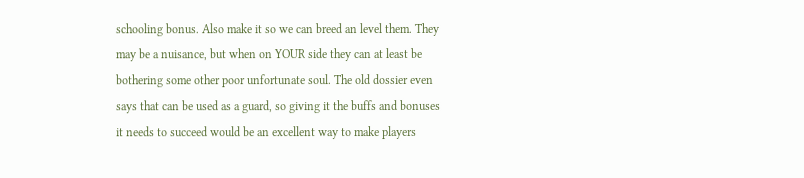schooling bonus. Also make it so we can breed an level them. They may be a nuisance, but when on YOUR side they can at least be bothering some other poor unfortunate soul. The old dossier even says that can be used as a guard, so giving it the buffs and bonuses it needs to succeed would be an excellent way to make players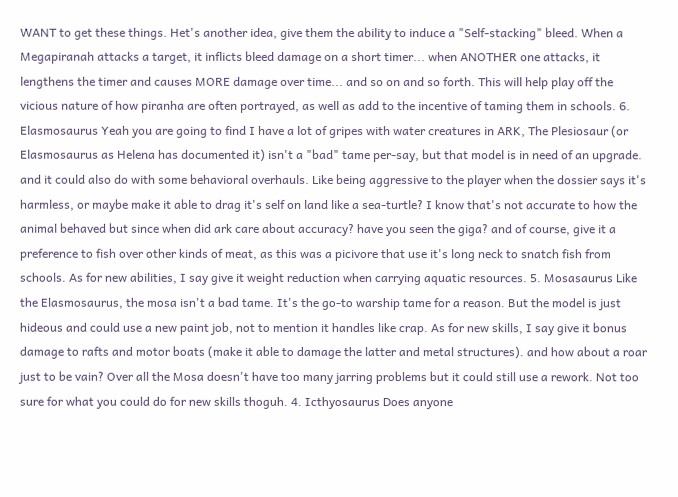WANT to get these things. Het's another idea, give them the ability to induce a "Self-stacking" bleed. When a Megapiranah attacks a target, it inflicts bleed damage on a short timer... when ANOTHER one attacks, it lengthens the timer and causes MORE damage over time... and so on and so forth. This will help play off the vicious nature of how piranha are often portrayed, as well as add to the incentive of taming them in schools. 6. Elasmosaurus Yeah you are going to find I have a lot of gripes with water creatures in ARK, The Plesiosaur (or Elasmosaurus as Helena has documented it) isn't a "bad" tame per-say, but that model is in need of an upgrade. and it could also do with some behavioral overhauls. Like being aggressive to the player when the dossier says it's harmless, or maybe make it able to drag it's self on land like a sea-turtle? I know that's not accurate to how the animal behaved but since when did ark care about accuracy? have you seen the giga? and of course, give it a preference to fish over other kinds of meat, as this was a picivore that use it's long neck to snatch fish from schools. As for new abilities, I say give it weight reduction when carrying aquatic resources. 5. Mosasaurus Like the Elasmosaurus, the mosa isn't a bad tame. It's the go-to warship tame for a reason. But the model is just hideous and could use a new paint job, not to mention it handles like crap. As for new skills, I say give it bonus damage to rafts and motor boats (make it able to damage the latter and metal structures). and how about a roar just to be vain? Over all the Mosa doesn't have too many jarring problems but it could still use a rework. Not too sure for what you could do for new skills thoguh. 4. Icthyosaurus Does anyone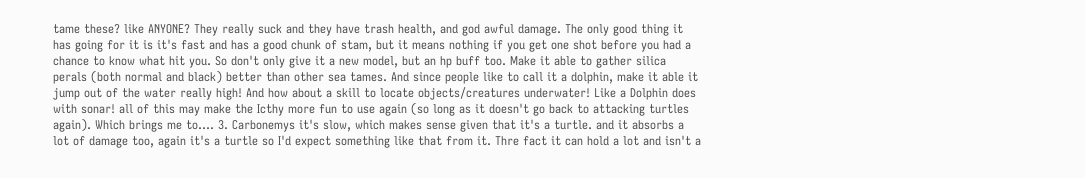tame these? like ANYONE? They really suck and they have trash health, and god awful damage. The only good thing it has going for it is it's fast and has a good chunk of stam, but it means nothing if you get one shot before you had a chance to know what hit you. So don't only give it a new model, but an hp buff too. Make it able to gather silica perals (both normal and black) better than other sea tames. And since people like to call it a dolphin, make it able it jump out of the water really high! And how about a skill to locate objects/creatures underwater! Like a Dolphin does with sonar! all of this may make the Icthy more fun to use again (so long as it doesn't go back to attacking turtles again). Which brings me to.... 3. Carbonemys it's slow, which makes sense given that it's a turtle. and it absorbs a lot of damage too, again it's a turtle so I'd expect something like that from it. Thre fact it can hold a lot and isn't a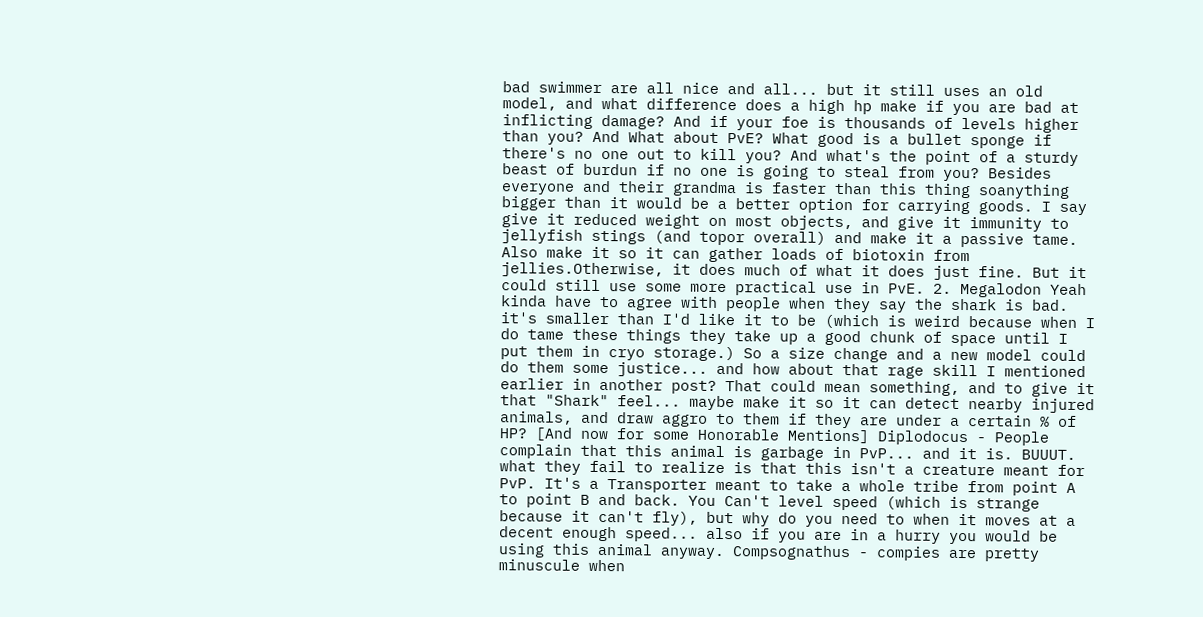bad swimmer are all nice and all... but it still uses an old model, and what difference does a high hp make if you are bad at inflicting damage? And if your foe is thousands of levels higher than you? And What about PvE? What good is a bullet sponge if there's no one out to kill you? And what's the point of a sturdy beast of burdun if no one is going to steal from you? Besides everyone and their grandma is faster than this thing soanything bigger than it would be a better option for carrying goods. I say give it reduced weight on most objects, and give it immunity to jellyfish stings (and topor overall) and make it a passive tame. Also make it so it can gather loads of biotoxin from jellies.Otherwise, it does much of what it does just fine. But it could still use some more practical use in PvE. 2. Megalodon Yeah kinda have to agree with people when they say the shark is bad. it's smaller than I'd like it to be (which is weird because when I do tame these things they take up a good chunk of space until I put them in cryo storage.) So a size change and a new model could do them some justice... and how about that rage skill I mentioned earlier in another post? That could mean something, and to give it that "Shark" feel... maybe make it so it can detect nearby injured animals, and draw aggro to them if they are under a certain % of HP? [And now for some Honorable Mentions] Diplodocus - People complain that this animal is garbage in PvP... and it is. BUUUT. what they fail to realize is that this isn't a creature meant for PvP. It's a Transporter meant to take a whole tribe from point A to point B and back. You Can't level speed (which is strange because it can't fly), but why do you need to when it moves at a decent enough speed... also if you are in a hurry you would be using this animal anyway. Compsognathus - compies are pretty minuscule when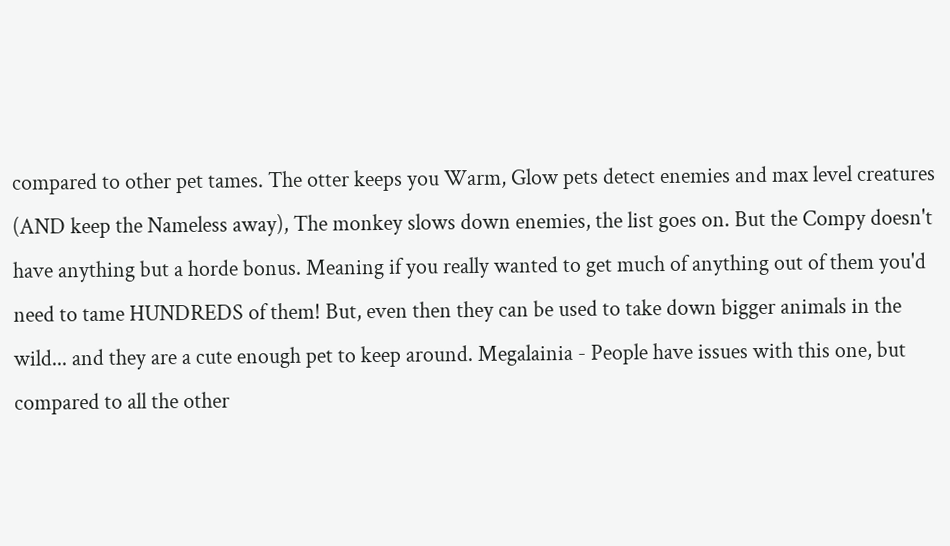compared to other pet tames. The otter keeps you Warm, Glow pets detect enemies and max level creatures (AND keep the Nameless away), The monkey slows down enemies, the list goes on. But the Compy doesn't have anything but a horde bonus. Meaning if you really wanted to get much of anything out of them you'd need to tame HUNDREDS of them! But, even then they can be used to take down bigger animals in the wild... and they are a cute enough pet to keep around. Megalainia - People have issues with this one, but compared to all the other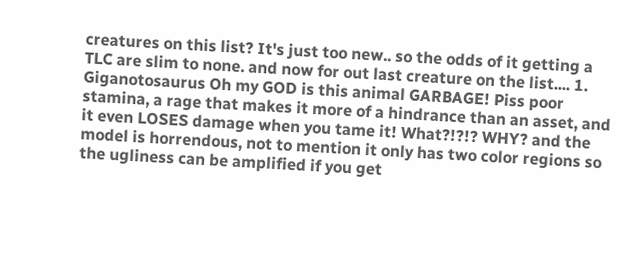creatures on this list? It's just too new.. so the odds of it getting a TLC are slim to none. and now for out last creature on the list.... 1. Giganotosaurus Oh my GOD is this animal GARBAGE! Piss poor stamina, a rage that makes it more of a hindrance than an asset, and it even LOSES damage when you tame it! What?!?!? WHY? and the model is horrendous, not to mention it only has two color regions so the ugliness can be amplified if you get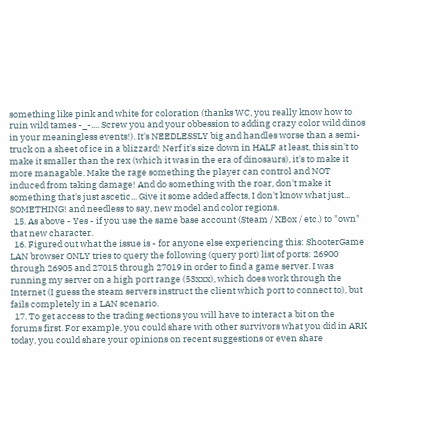something like pink and white for coloration (thanks WC, you really know how to ruin wild tames -_-.... Screw you and your obbession to adding crazy color wild dinos in your meaningless events!). It's NEEDLESSLY big and handles worse than a semi-truck on a sheet of ice in a blizzard! Nerf it's size down in HALF at least, this sin't to make it smaller than the rex (which it was in the era of dinosaurs), it's to make it more managable. Make the rage something the player can control and NOT induced from taking damage! And do something with the roar, don't make it something that's just ascetic... Give it some added affects, I don't know what just... SOMETHING! and needless to say, new model and color regions.
  15. As above - Yes - if you use the same base account (Steam / XBox / etc.) to "own" that new character.
  16. Figured out what the issue is - for anyone else experiencing this: ShooterGame LAN browser ONLY tries to query the following (query port) list of ports: 26900 through 26905 and 27015 through 27019 in order to find a game server. I was running my server on a high port range (53xxx), which does work through the Internet (I guess the steam servers instruct the client which port to connect to), but fails completely in a LAN scenario.
  17. To get access to the trading sections you will have to interact a bit on the forums first. For example, you could share with other survivors what you did in ARK today, you could share your opinions on recent suggestions or even share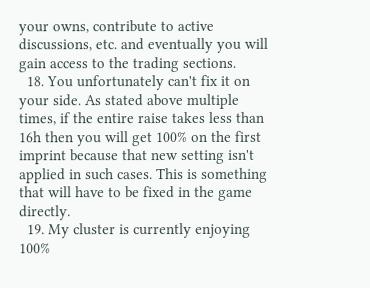your owns, contribute to active discussions, etc. and eventually you will gain access to the trading sections.
  18. You unfortunately can't fix it on your side. As stated above multiple times, if the entire raise takes less than 16h then you will get 100% on the first imprint because that new setting isn't applied in such cases. This is something that will have to be fixed in the game directly.
  19. My cluster is currently enjoying 100%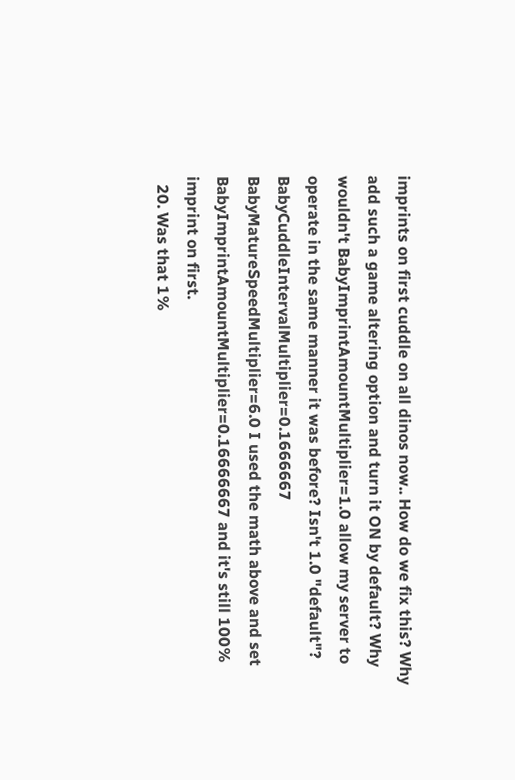imprints on first cuddle on all dinos now.. How do we fix this? Why add such a game altering option and turn it ON by default? Why wouldn't BabyImprintAmountMultiplier=1.0 allow my server to operate in the same manner it was before? Isn't 1.0 "default"? BabyCuddleIntervalMultiplier=0.1666667 BabyMatureSpeedMultiplier=6.0 I used the math above and set BabyImprintAmountMultiplier=0.16666667 and it's still 100% imprint on first.
  20. Was that 1%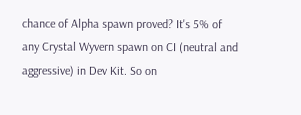chance of Alpha spawn proved? It's 5% of any Crystal Wyvern spawn on CI (neutral and aggressive) in Dev Kit. So on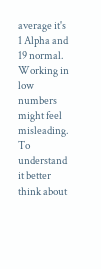average it's 1 Alpha and 19 normal. Working in low numbers might feel misleading. To understand it better think about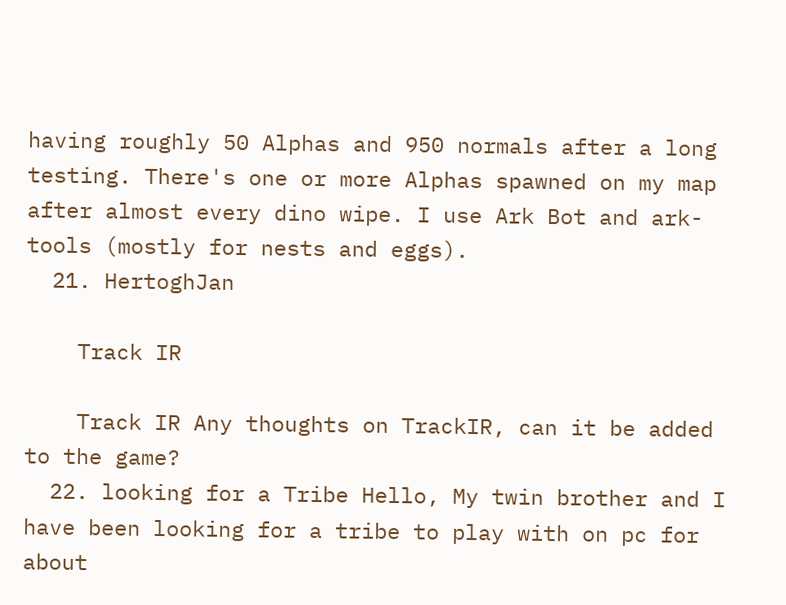having roughly 50 Alphas and 950 normals after a long testing. There's one or more Alphas spawned on my map after almost every dino wipe. I use Ark Bot and ark-tools (mostly for nests and eggs).
  21. HertoghJan

    Track IR

    Track IR Any thoughts on TrackIR, can it be added to the game?
  22. looking for a Tribe Hello, My twin brother and I have been looking for a tribe to play with on pc for about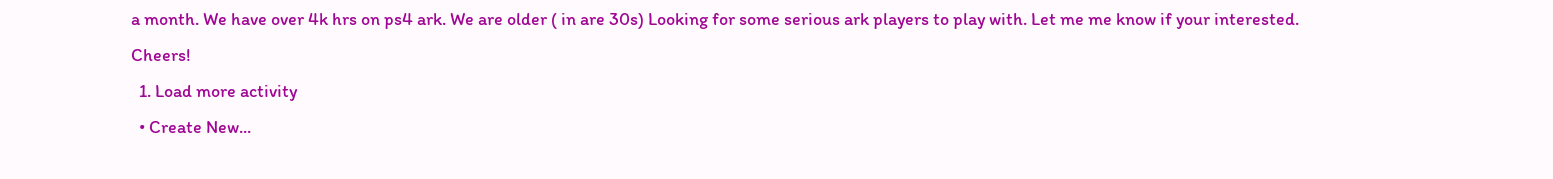a month. We have over 4k hrs on ps4 ark. We are older ( in are 30s) Looking for some serious ark players to play with. Let me me know if your interested. Cheers!
  1. Load more activity
  • Create New...